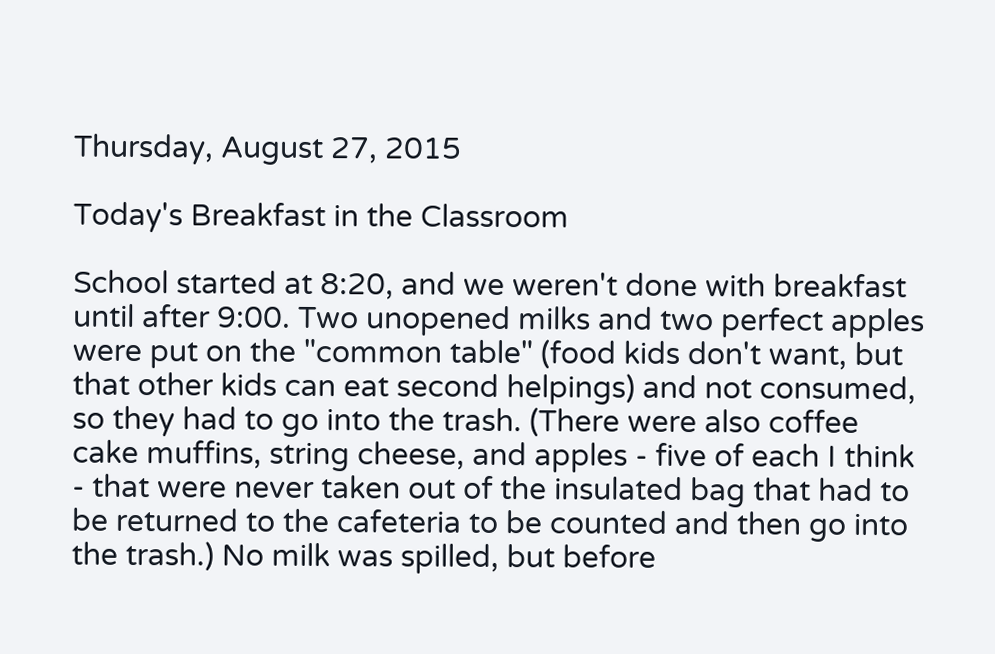Thursday, August 27, 2015

Today's Breakfast in the Classroom

School started at 8:20, and we weren't done with breakfast until after 9:00. Two unopened milks and two perfect apples were put on the "common table" (food kids don't want, but that other kids can eat second helpings) and not consumed, so they had to go into the trash. (There were also coffee cake muffins, string cheese, and apples - five of each I think - that were never taken out of the insulated bag that had to be returned to the cafeteria to be counted and then go into the trash.) No milk was spilled, but before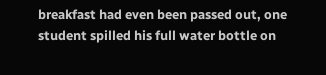breakfast had even been passed out, one student spilled his full water bottle on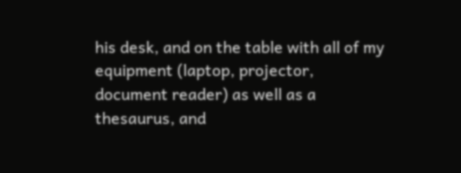his desk, and on the table with all of my equipment (laptop, projector, document reader) as well as a thesaurus, and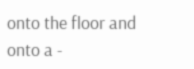onto the floor and onto a -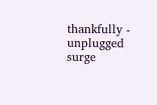thankfully - unplugged surge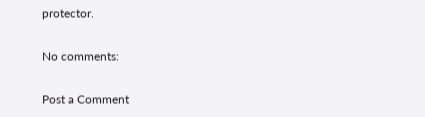protector.

No comments:

Post a Comment